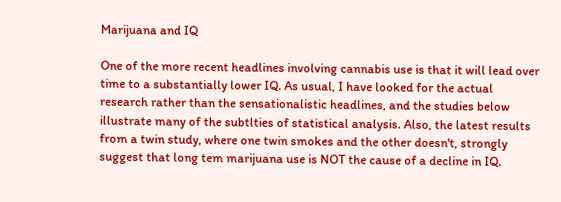Marijuana and IQ

One of the more recent headlines involving cannabis use is that it will lead over time to a substantially lower IQ. As usual, I have looked for the actual research rather than the sensationalistic headlines, and the studies below illustrate many of the subtlties of statistical analysis. Also, the latest results from a twin study, where one twin smokes and the other doesn't, strongly suggest that long tem marijuana use is NOT the cause of a decline in IQ.